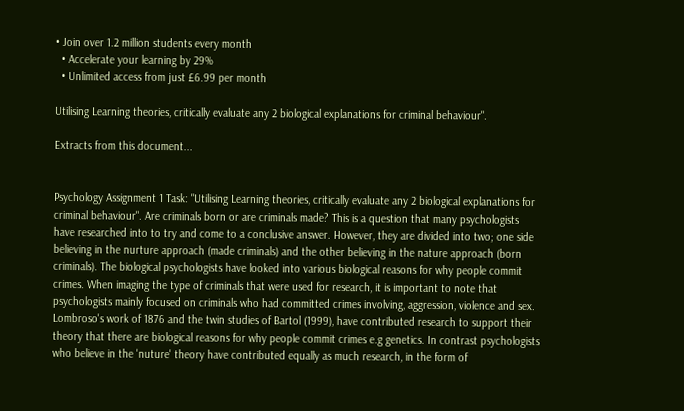• Join over 1.2 million students every month
  • Accelerate your learning by 29%
  • Unlimited access from just £6.99 per month

Utilising Learning theories, critically evaluate any 2 biological explanations for criminal behaviour".

Extracts from this document...


Psychology Assignment 1 Task: "Utilising Learning theories, critically evaluate any 2 biological explanations for criminal behaviour". Are criminals born or are criminals made? This is a question that many psychologists have researched into to try and come to a conclusive answer. However, they are divided into two; one side believing in the nurture approach (made criminals) and the other believing in the nature approach (born criminals). The biological psychologists have looked into various biological reasons for why people commit crimes. When imaging the type of criminals that were used for research, it is important to note that psychologists mainly focused on criminals who had committed crimes involving, aggression, violence and sex. Lombroso's work of 1876 and the twin studies of Bartol (1999), have contributed research to support their theory that there are biological reasons for why people commit crimes e.g genetics. In contrast psychologists who believe in the 'nuture' theory have contributed equally as much research, in the form of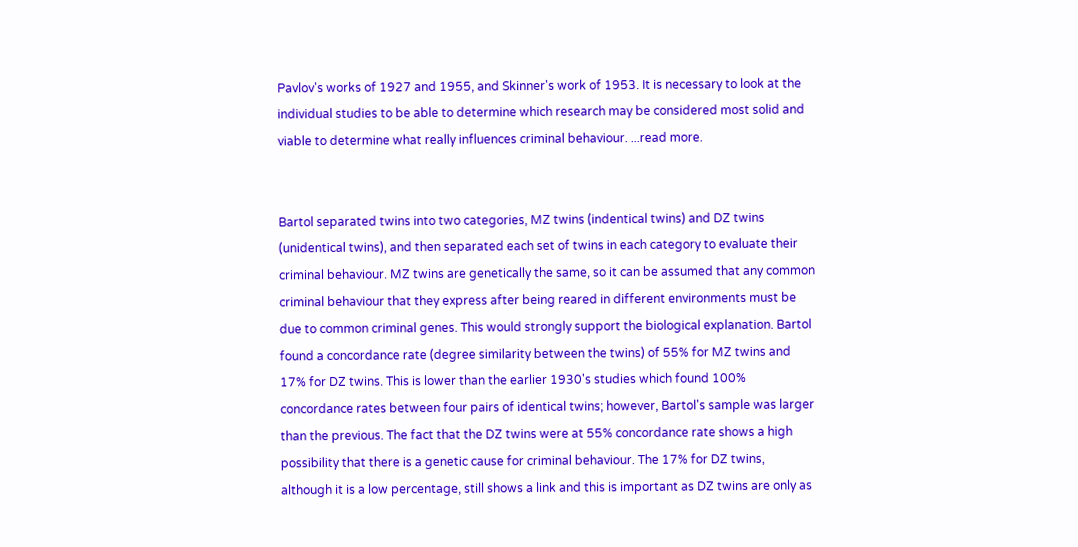Pavlov's works of 1927 and 1955, and Skinner's work of 1953. It is necessary to look at the individual studies to be able to determine which research may be considered most solid and viable to determine what really influences criminal behaviour. ...read more.


Bartol separated twins into two categories, MZ twins (indentical twins) and DZ twins (unidentical twins), and then separated each set of twins in each category to evaluate their criminal behaviour. MZ twins are genetically the same, so it can be assumed that any common criminal behaviour that they express after being reared in different environments must be due to common criminal genes. This would strongly support the biological explanation. Bartol found a concordance rate (degree similarity between the twins) of 55% for MZ twins and 17% for DZ twins. This is lower than the earlier 1930's studies which found 100% concordance rates between four pairs of identical twins; however, Bartol's sample was larger than the previous. The fact that the DZ twins were at 55% concordance rate shows a high possibility that there is a genetic cause for criminal behaviour. The 17% for DZ twins, although it is a low percentage, still shows a link and this is important as DZ twins are only as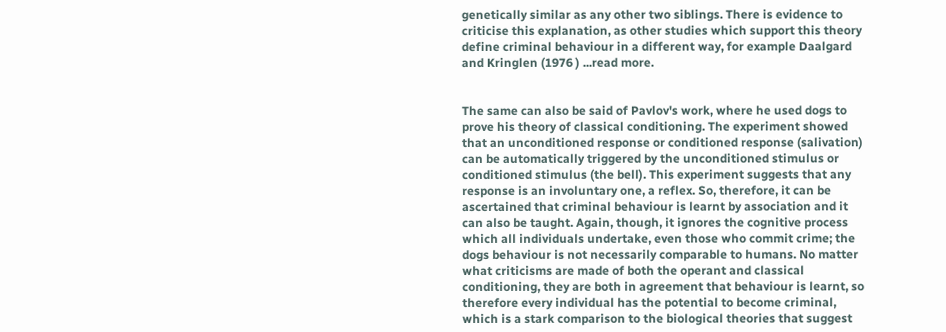genetically similar as any other two siblings. There is evidence to criticise this explanation, as other studies which support this theory define criminal behaviour in a different way, for example Daalgard and Kringlen (1976 ) ...read more.


The same can also be said of Pavlov's work, where he used dogs to prove his theory of classical conditioning. The experiment showed that an unconditioned response or conditioned response (salivation) can be automatically triggered by the unconditioned stimulus or conditioned stimulus (the bell). This experiment suggests that any response is an involuntary one, a reflex. So, therefore, it can be ascertained that criminal behaviour is learnt by association and it can also be taught. Again, though, it ignores the cognitive process which all individuals undertake, even those who commit crime; the dogs behaviour is not necessarily comparable to humans. No matter what criticisms are made of both the operant and classical conditioning, they are both in agreement that behaviour is learnt, so therefore every individual has the potential to become criminal, which is a stark comparison to the biological theories that suggest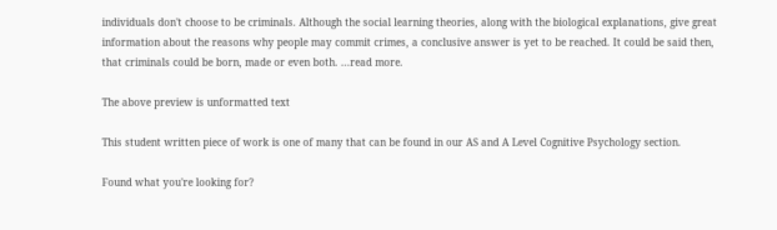individuals don't choose to be criminals. Although the social learning theories, along with the biological explanations, give great information about the reasons why people may commit crimes, a conclusive answer is yet to be reached. It could be said then, that criminals could be born, made or even both. ...read more.

The above preview is unformatted text

This student written piece of work is one of many that can be found in our AS and A Level Cognitive Psychology section.

Found what you're looking for?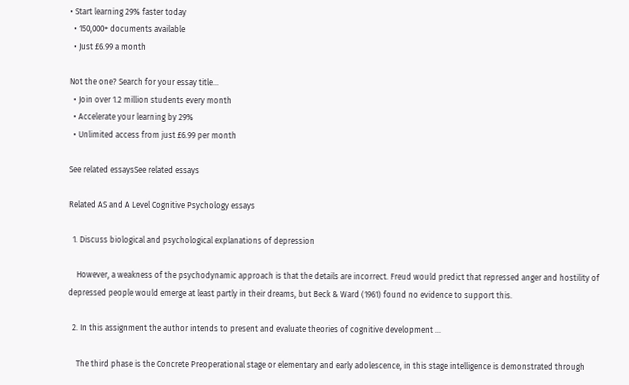• Start learning 29% faster today
  • 150,000+ documents available
  • Just £6.99 a month

Not the one? Search for your essay title...
  • Join over 1.2 million students every month
  • Accelerate your learning by 29%
  • Unlimited access from just £6.99 per month

See related essaysSee related essays

Related AS and A Level Cognitive Psychology essays

  1. Discuss biological and psychological explanations of depression

    However, a weakness of the psychodynamic approach is that the details are incorrect. Freud would predict that repressed anger and hostility of depressed people would emerge at least partly in their dreams, but Beck & Ward (1961) found no evidence to support this.

  2. In this assignment the author intends to present and evaluate theories of cognitive development ...

    The third phase is the Concrete Preoperational stage or elementary and early adolescence, in this stage intelligence is demonstrated through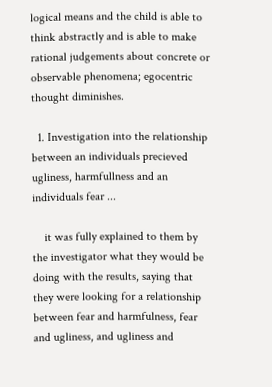logical means and the child is able to think abstractly and is able to make rational judgements about concrete or observable phenomena; egocentric thought diminishes.

  1. Investigation into the relationship between an individuals precieved ugliness, harmfullness and an individuals fear ...

    it was fully explained to them by the investigator what they would be doing with the results, saying that they were looking for a relationship between fear and harmfulness, fear and ugliness, and ugliness and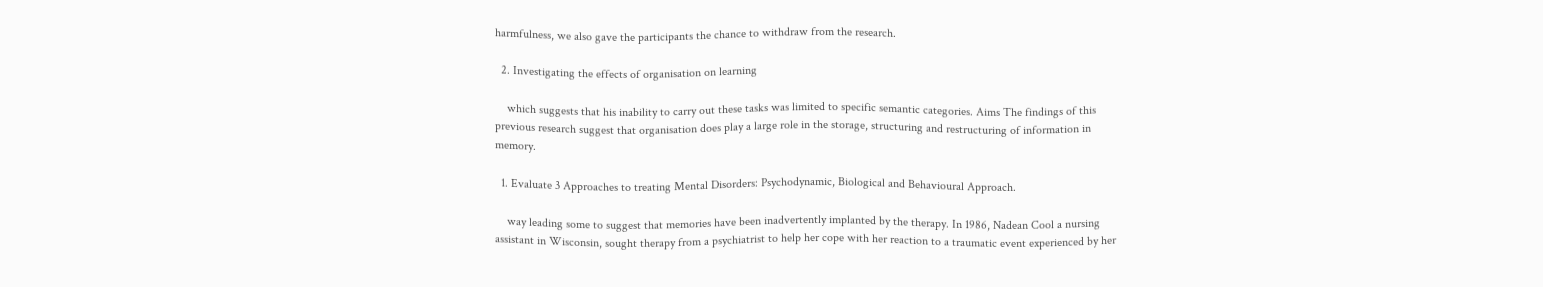harmfulness, we also gave the participants the chance to withdraw from the research.

  2. Investigating the effects of organisation on learning

    which suggests that his inability to carry out these tasks was limited to specific semantic categories. Aims The findings of this previous research suggest that organisation does play a large role in the storage, structuring and restructuring of information in memory.

  1. Evaluate 3 Approaches to treating Mental Disorders: Psychodynamic, Biological and Behavioural Approach.

    way leading some to suggest that memories have been inadvertently implanted by the therapy. In 1986, Nadean Cool a nursing assistant in Wisconsin, sought therapy from a psychiatrist to help her cope with her reaction to a traumatic event experienced by her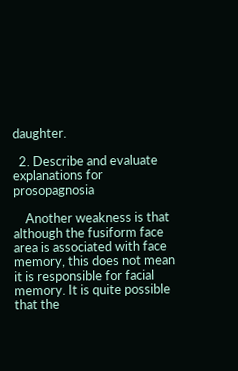daughter.

  2. Describe and evaluate explanations for prosopagnosia

    Another weakness is that although the fusiform face area is associated with face memory, this does not mean it is responsible for facial memory. It is quite possible that the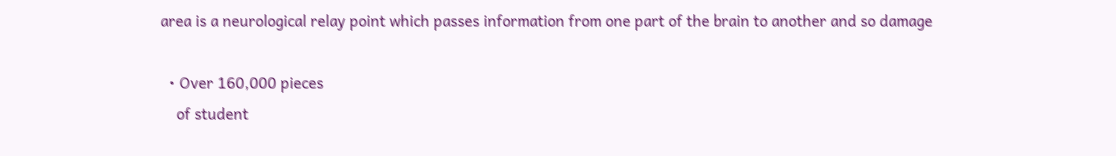area is a neurological relay point which passes information from one part of the brain to another and so damage

  • Over 160,000 pieces
    of student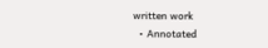written work
  • Annotated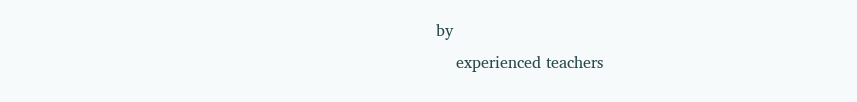by
    experienced teachers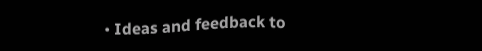• Ideas and feedback to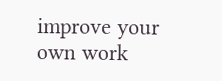improve your own work